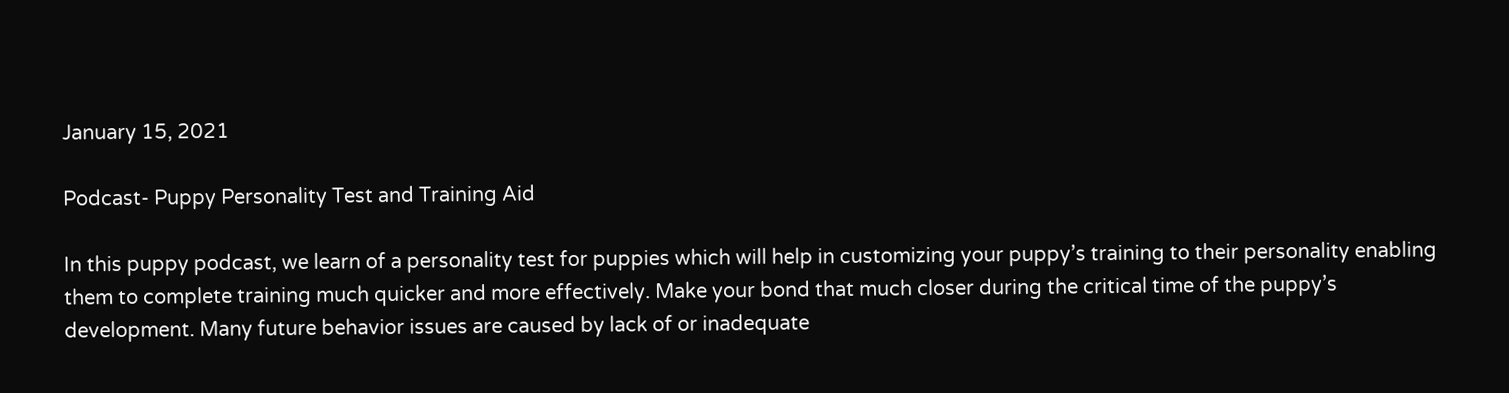January 15, 2021

Podcast- Puppy Personality Test and Training Aid

In this puppy podcast, we learn of a personality test for puppies which will help in customizing your puppy’s training to their personality enabling them to complete training much quicker and more effectively. Make your bond that much closer during the critical time of the puppy’s development. Many future behavior issues are caused by lack of or inadequate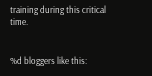training during this critical time.


%d bloggers like this: